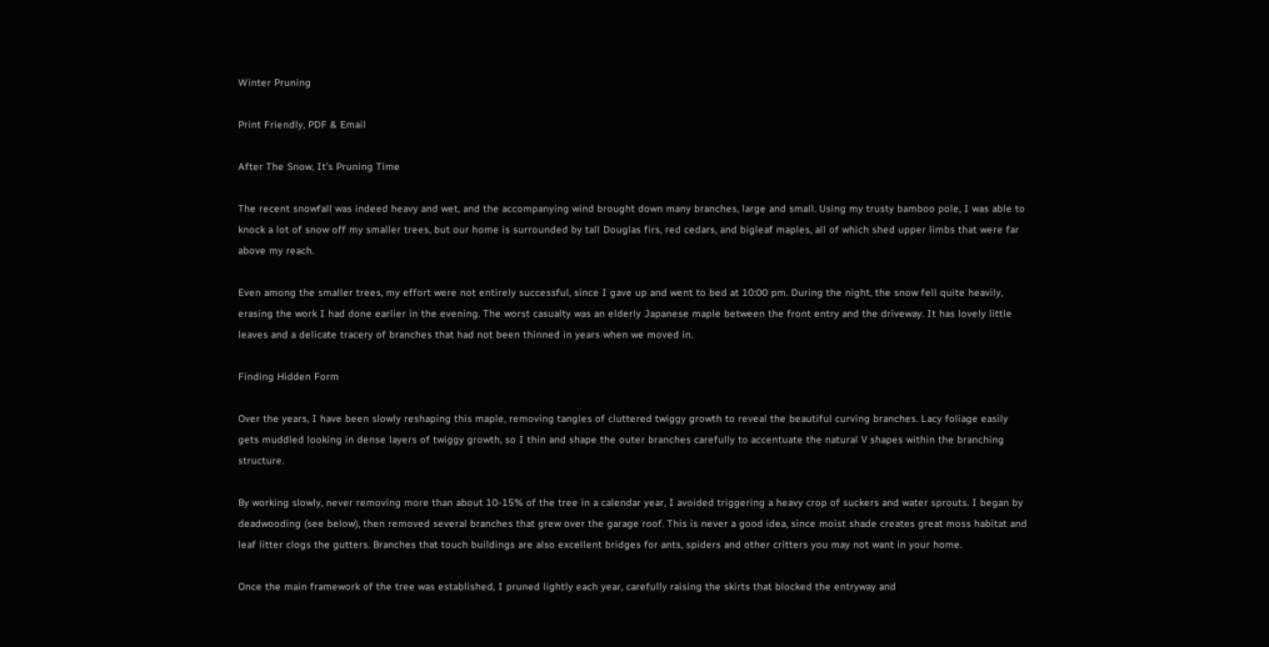Winter Pruning

Print Friendly, PDF & Email

After The Snow, It’s Pruning Time

The recent snowfall was indeed heavy and wet, and the accompanying wind brought down many branches, large and small. Using my trusty bamboo pole, I was able to knock a lot of snow off my smaller trees, but our home is surrounded by tall Douglas firs, red cedars, and bigleaf maples, all of which shed upper limbs that were far above my reach.

Even among the smaller trees, my effort were not entirely successful, since I gave up and went to bed at 10:00 pm. During the night, the snow fell quite heavily, erasing the work I had done earlier in the evening. The worst casualty was an elderly Japanese maple between the front entry and the driveway. It has lovely little leaves and a delicate tracery of branches that had not been thinned in years when we moved in.

Finding Hidden Form

Over the years, I have been slowly reshaping this maple, removing tangles of cluttered twiggy growth to reveal the beautiful curving branches. Lacy foliage easily gets muddled looking in dense layers of twiggy growth, so I thin and shape the outer branches carefully to accentuate the natural V shapes within the branching structure.

By working slowly, never removing more than about 10-15% of the tree in a calendar year, I avoided triggering a heavy crop of suckers and water sprouts. I began by deadwooding (see below), then removed several branches that grew over the garage roof. This is never a good idea, since moist shade creates great moss habitat and leaf litter clogs the gutters. Branches that touch buildings are also excellent bridges for ants, spiders and other critters you may not want in your home.

Once the main framework of the tree was established, I pruned lightly each year, carefully raising the skirts that blocked the entryway and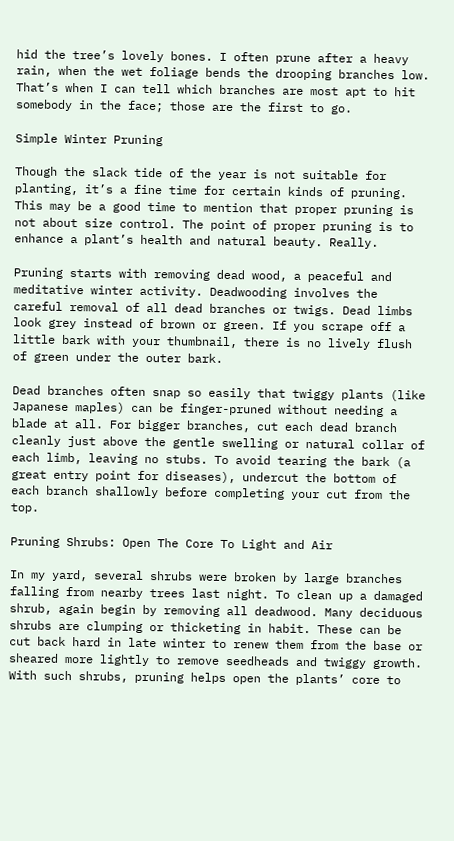hid the tree’s lovely bones. I often prune after a heavy rain, when the wet foliage bends the drooping branches low. That’s when I can tell which branches are most apt to hit somebody in the face; those are the first to go.

Simple Winter Pruning

Though the slack tide of the year is not suitable for planting, it’s a fine time for certain kinds of pruning. This may be a good time to mention that proper pruning is not about size control. The point of proper pruning is to enhance a plant’s health and natural beauty. Really.

Pruning starts with removing dead wood, a peaceful and meditative winter activity. Deadwooding involves the careful removal of all dead branches or twigs. Dead limbs look grey instead of brown or green. If you scrape off a little bark with your thumbnail, there is no lively flush of green under the outer bark.

Dead branches often snap so easily that twiggy plants (like Japanese maples) can be finger-pruned without needing a blade at all. For bigger branches, cut each dead branch cleanly just above the gentle swelling or natural collar of each limb, leaving no stubs. To avoid tearing the bark (a great entry point for diseases), undercut the bottom of each branch shallowly before completing your cut from the top.

Pruning Shrubs: Open The Core To Light and Air

In my yard, several shrubs were broken by large branches falling from nearby trees last night. To clean up a damaged shrub, again begin by removing all deadwood. Many deciduous shrubs are clumping or thicketing in habit. These can be cut back hard in late winter to renew them from the base or sheared more lightly to remove seedheads and twiggy growth. With such shrubs, pruning helps open the plants’ core to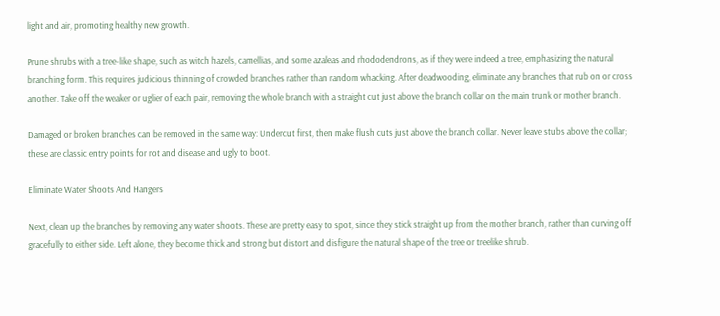light and air, promoting healthy new growth.

Prune shrubs with a tree-like shape, such as witch hazels, camellias, and some azaleas and rhododendrons, as if they were indeed a tree, emphasizing the natural branching form. This requires judicious thinning of crowded branches rather than random whacking. After deadwooding, eliminate any branches that rub on or cross another. Take off the weaker or uglier of each pair, removing the whole branch with a straight cut just above the branch collar on the main trunk or mother branch.

Damaged or broken branches can be removed in the same way: Undercut first, then make flush cuts just above the branch collar. Never leave stubs above the collar; these are classic entry points for rot and disease and ugly to boot.

Eliminate Water Shoots And Hangers

Next, clean up the branches by removing any water shoots. These are pretty easy to spot, since they stick straight up from the mother branch, rather than curving off gracefully to either side. Left alone, they become thick and strong but distort and disfigure the natural shape of the tree or treelike shrub.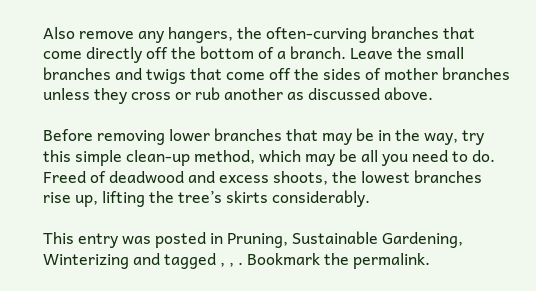Also remove any hangers, the often-curving branches that come directly off the bottom of a branch. Leave the small branches and twigs that come off the sides of mother branches unless they cross or rub another as discussed above.

Before removing lower branches that may be in the way, try this simple clean-up method, which may be all you need to do. Freed of deadwood and excess shoots, the lowest branches rise up, lifting the tree’s skirts considerably.

This entry was posted in Pruning, Sustainable Gardening, Winterizing and tagged , , . Bookmark the permalink.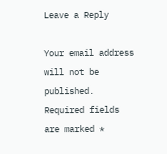Leave a Reply

Your email address will not be published. Required fields are marked *